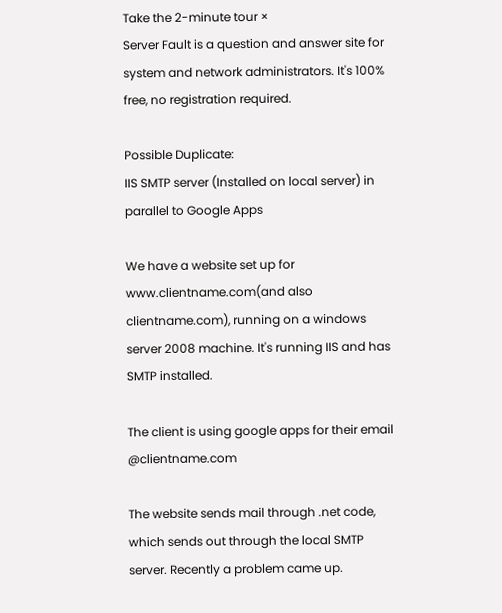Take the 2-minute tour ×
Server Fault is a question and answer site for system and network administrators. It's 100% free, no registration required.

Possible Duplicate:
IIS SMTP server (Installed on local server) in parallel to Google Apps

We have a website set up for www.clientname.com(and also clientname.com), running on a windows server 2008 machine. It's running IIS and has SMTP installed.

The client is using google apps for their email @clientname.com

The website sends mail through .net code, which sends out through the local SMTP server. Recently a problem came up.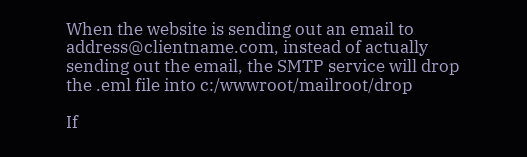When the website is sending out an email to address@clientname.com, instead of actually sending out the email, the SMTP service will drop the .eml file into c:/wwwroot/mailroot/drop

If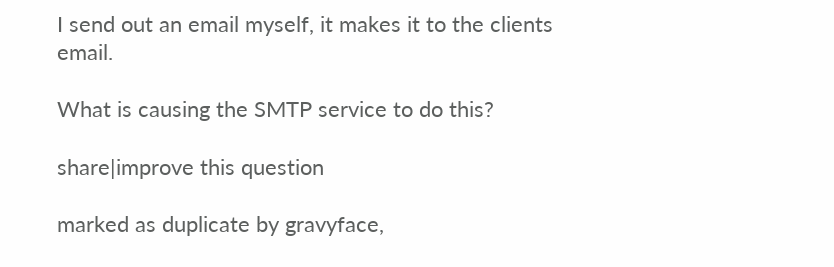I send out an email myself, it makes it to the clients email.

What is causing the SMTP service to do this?

share|improve this question

marked as duplicate by gravyface,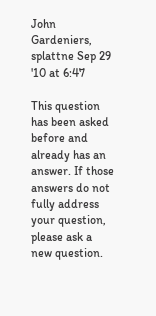John Gardeniers, splattne Sep 29 '10 at 6:47

This question has been asked before and already has an answer. If those answers do not fully address your question, please ask a new question.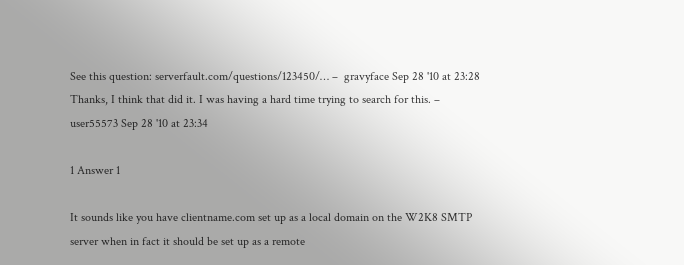See this question: serverfault.com/questions/123450/… –  gravyface Sep 28 '10 at 23:28
Thanks, I think that did it. I was having a hard time trying to search for this. –  user55573 Sep 28 '10 at 23:34

1 Answer 1

It sounds like you have clientname.com set up as a local domain on the W2K8 SMTP server when in fact it should be set up as a remote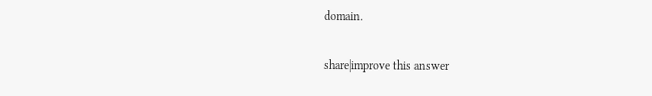domain.

share|improve this answer